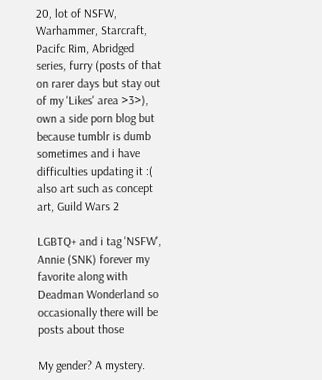20, lot of NSFW, Warhammer, Starcraft, Pacifc Rim, Abridged series, furry (posts of that on rarer days but stay out of my 'Likes' area >3>), own a side porn blog but because tumblr is dumb sometimes and i have difficulties updating it :( also art such as concept art, Guild Wars 2

LGBTQ+ and i tag 'NSFW', Annie (SNK) forever my favorite along with Deadman Wonderland so occasionally there will be posts about those

My gender? A mystery.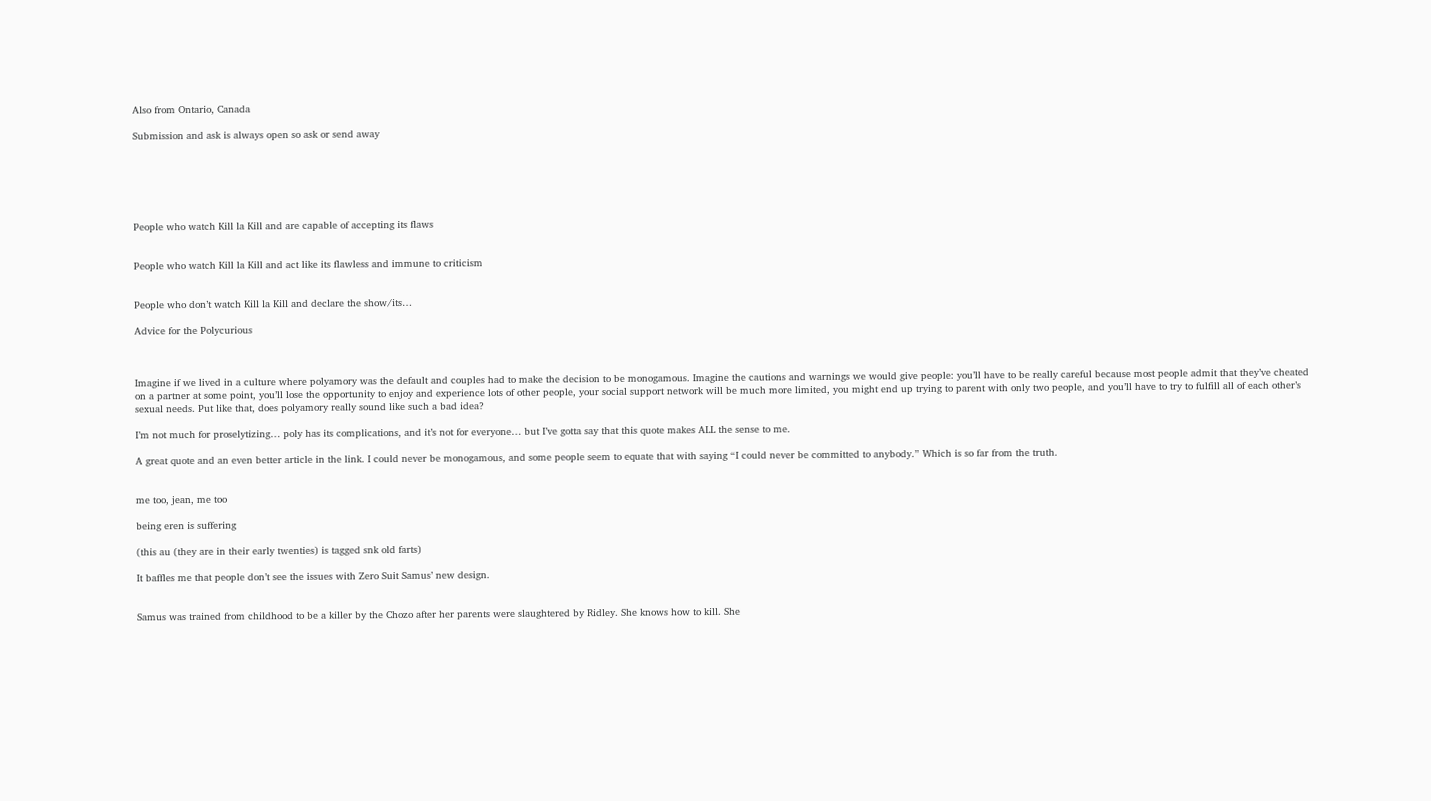Also from Ontario, Canada

Submission and ask is always open so ask or send away






People who watch Kill la Kill and are capable of accepting its flaws


People who watch Kill la Kill and act like its flawless and immune to criticism


People who don’t watch Kill la Kill and declare the show/its…

Advice for the Polycurious



Imagine if we lived in a culture where polyamory was the default and couples had to make the decision to be monogamous. Imagine the cautions and warnings we would give people: you’ll have to be really careful because most people admit that they’ve cheated on a partner at some point, you’ll lose the opportunity to enjoy and experience lots of other people, your social support network will be much more limited, you might end up trying to parent with only two people, and you’ll have to try to fulfill all of each other’s sexual needs. Put like that, does polyamory really sound like such a bad idea?

I’m not much for proselytizing… poly has its complications, and it’s not for everyone… but I’ve gotta say that this quote makes ALL the sense to me.

A great quote and an even better article in the link. I could never be monogamous, and some people seem to equate that with saying “I could never be committed to anybody.” Which is so far from the truth.


me too, jean, me too

being eren is suffering

(this au (they are in their early twenties) is tagged snk old farts)

It baffles me that people don’t see the issues with Zero Suit Samus’ new design.


Samus was trained from childhood to be a killer by the Chozo after her parents were slaughtered by Ridley. She knows how to kill. She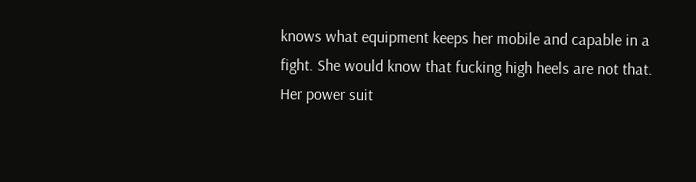knows what equipment keeps her mobile and capable in a fight. She would know that fucking high heels are not that. Her power suit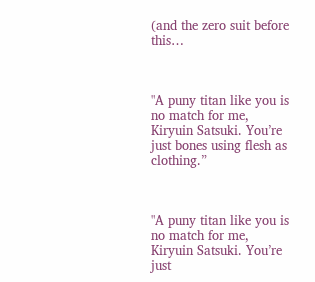(and the zero suit before this…



"A puny titan like you is no match for me, Kiryuin Satsuki. You’re just bones using flesh as clothing.”



"A puny titan like you is no match for me, Kiryuin Satsuki. You’re just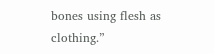bones using flesh as clothing.”